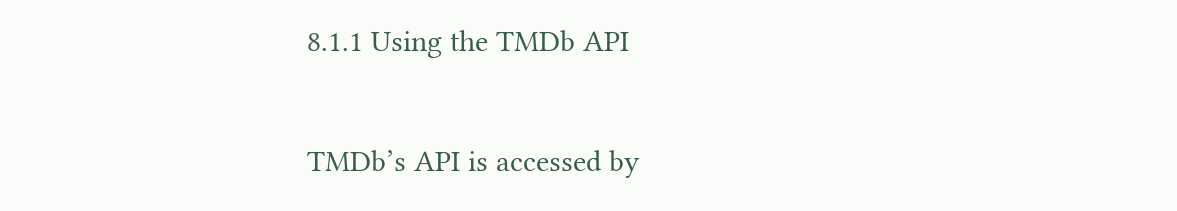8.1.1 Using the TMDb API

TMDb’s API is accessed by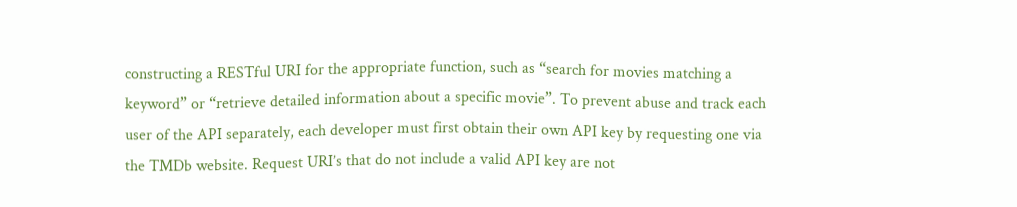constructing a RESTful URI for the appropriate function, such as “search for movies matching a keyword” or “retrieve detailed information about a specific movie”. To prevent abuse and track each user of the API separately, each developer must first obtain their own API key by requesting one via the TMDb website. Request URI’s that do not include a valid API key are not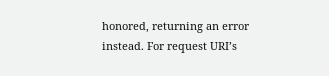honored, returning an error instead. For request URI’s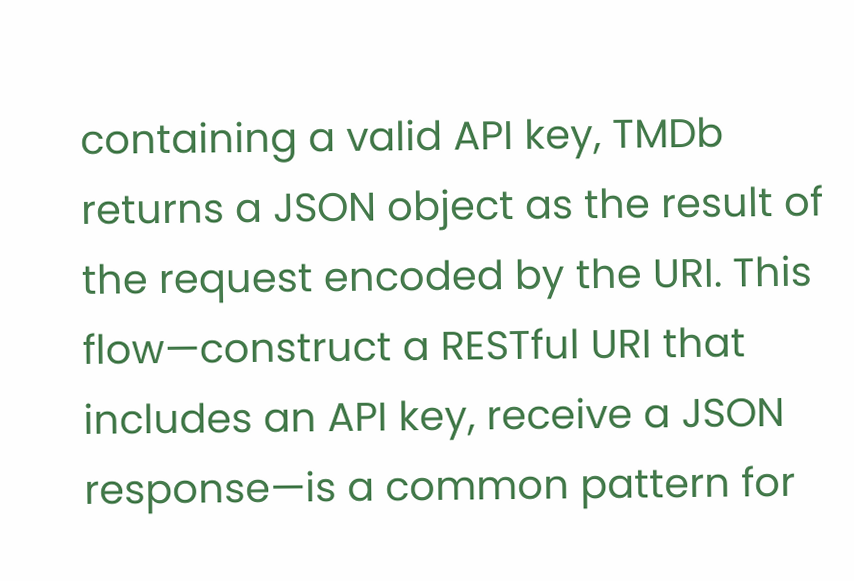containing a valid API key, TMDb returns a JSON object as the result of the request encoded by the URI. This flow—construct a RESTful URI that includes an API key, receive a JSON response—is a common pattern for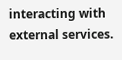interacting with external services.